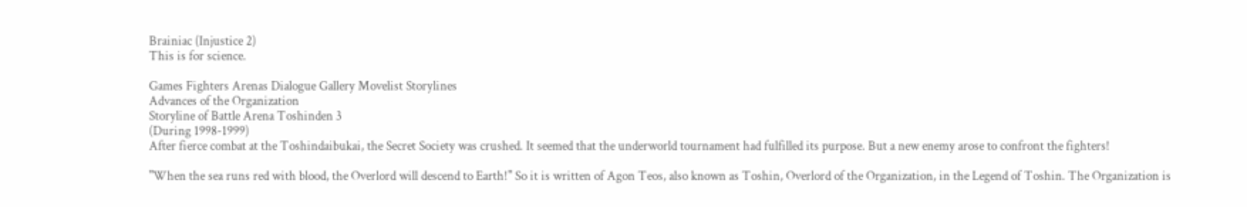Brainiac (Injustice 2)
This is for science.

Games Fighters Arenas Dialogue Gallery Movelist Storylines
Advances of the Organization
Storyline of Battle Arena Toshinden 3
(During 1998-1999)
After fierce combat at the Toshindaibukai, the Secret Society was crushed. It seemed that the underworld tournament had fulfilled its purpose. But a new enemy arose to confront the fighters!

"When the sea runs red with blood, the Overlord will descend to Earth!" So it is written of Agon Teos, also known as Toshin, Overlord of the Organization, in the Legend of Toshin. The Organization is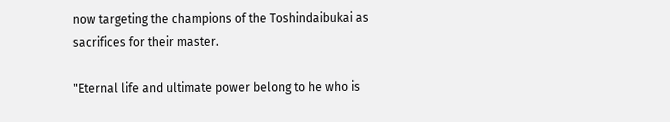now targeting the champions of the Toshindaibukai as sacrifices for their master.

"Eternal life and ultimate power belong to he who is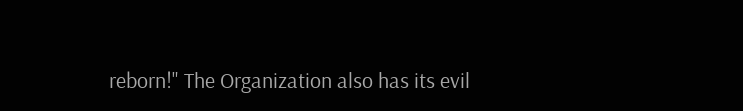reborn!" The Organization also has its evil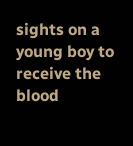sights on a young boy to receive the blood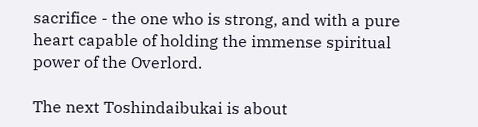sacrifice - the one who is strong, and with a pure heart capable of holding the immense spiritual power of the Overlord.

The next Toshindaibukai is about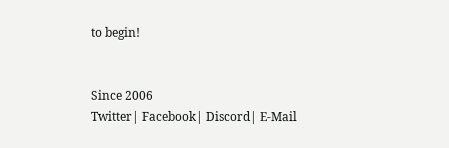to begin!


Since 2006
Twitter| Facebook| Discord| E-Mail